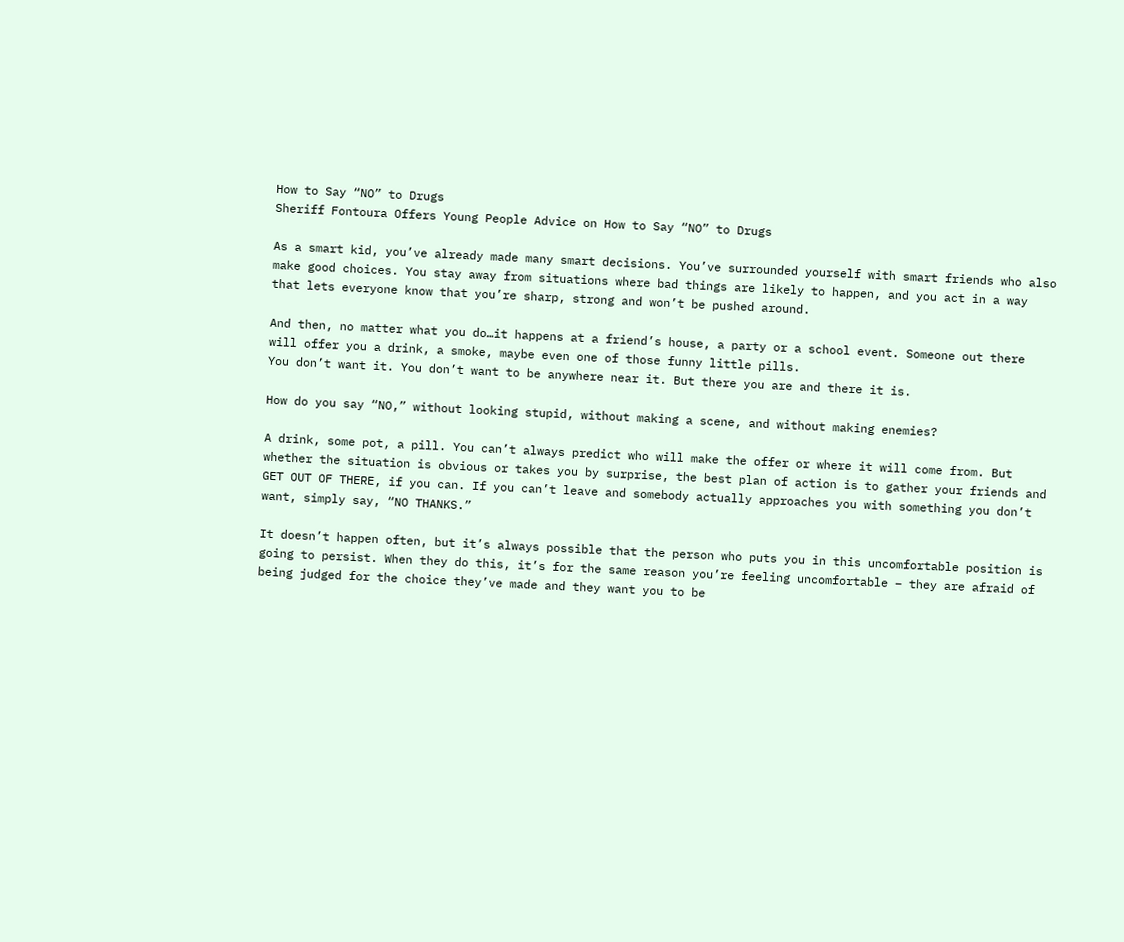How to Say “NO” to Drugs
Sheriff Fontoura Offers Young People Advice on How to Say “NO” to Drugs

As a smart kid, you’ve already made many smart decisions. You’ve surrounded yourself with smart friends who also make good choices. You stay away from situations where bad things are likely to happen, and you act in a way that lets everyone know that you’re sharp, strong and won’t be pushed around.

And then, no matter what you do…it happens at a friend’s house, a party or a school event. Someone out there will offer you a drink, a smoke, maybe even one of those funny little pills.
You don’t want it. You don’t want to be anywhere near it. But there you are and there it is.

How do you say “NO,” without looking stupid, without making a scene, and without making enemies?

A drink, some pot, a pill. You can’t always predict who will make the offer or where it will come from. But whether the situation is obvious or takes you by surprise, the best plan of action is to gather your friends and GET OUT OF THERE, if you can. If you can’t leave and somebody actually approaches you with something you don’t want, simply say, “NO THANKS.”

It doesn’t happen often, but it’s always possible that the person who puts you in this uncomfortable position is going to persist. When they do this, it’s for the same reason you’re feeling uncomfortable – they are afraid of being judged for the choice they’ve made and they want you to be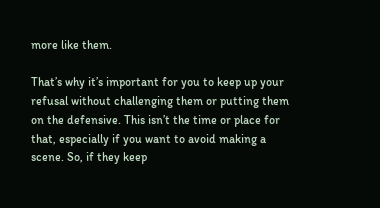more like them.

That’s why it’s important for you to keep up your refusal without challenging them or putting them on the defensive. This isn’t the time or place for that, especially if you want to avoid making a scene. So, if they keep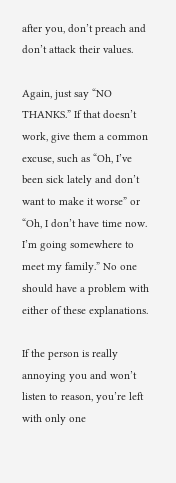after you, don’t preach and don’t attack their values.

Again, just say “NO THANKS.” If that doesn’t work, give them a common excuse, such as “Oh, I’ve been sick lately and don’t want to make it worse” or “Oh, I don’t have time now. I’m going somewhere to meet my family.” No one should have a problem with either of these explanations.

If the person is really annoying you and won’t listen to reason, you’re left with only one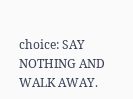choice: SAY NOTHING AND WALK AWAY.